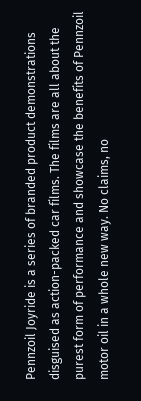Pennzoil Joyride is a series of branded product demonstrations disguised as action-packed car films. The films are all about the purest form of performance and showcase the benefits of Pennzoil motor oil in a whole new way. No claims, no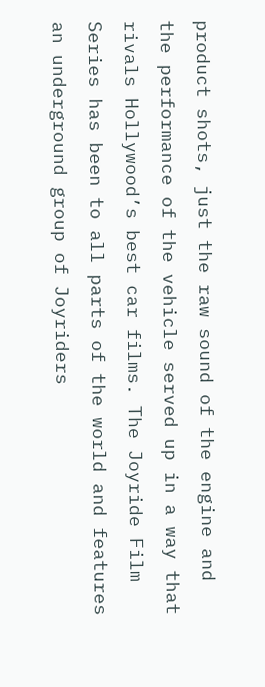product shots, just the raw sound of the engine and the performance of the vehicle served up in a way that rivals Hollywood’s best car films. The Joyride Film Series has been to all parts of the world and features an underground group of Joyriders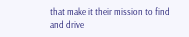that make it their mission to find and drive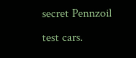secret Pennzoil test cars.